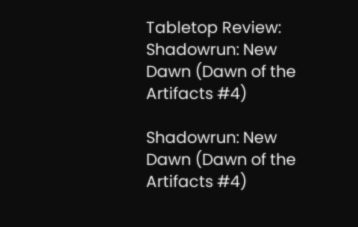Tabletop Review: Shadowrun: New Dawn (Dawn of the Artifacts #4)

Shadowrun: New Dawn (Dawn of the Artifacts #4)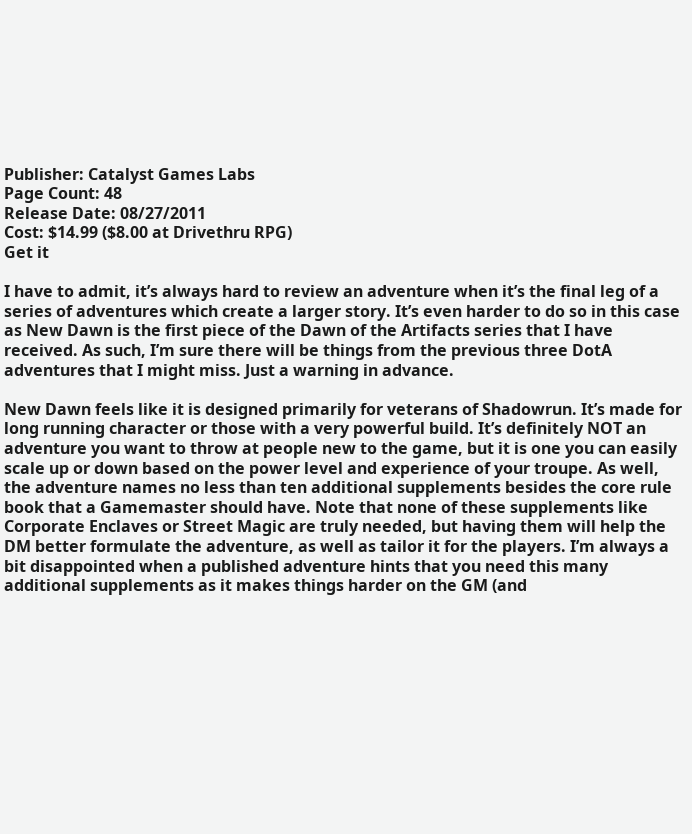Publisher: Catalyst Games Labs
Page Count: 48
Release Date: 08/27/2011
Cost: $14.99 ($8.00 at Drivethru RPG)
Get it

I have to admit, it’s always hard to review an adventure when it’s the final leg of a series of adventures which create a larger story. It’s even harder to do so in this case as New Dawn is the first piece of the Dawn of the Artifacts series that I have received. As such, I’m sure there will be things from the previous three DotA adventures that I might miss. Just a warning in advance.

New Dawn feels like it is designed primarily for veterans of Shadowrun. It’s made for long running character or those with a very powerful build. It’s definitely NOT an adventure you want to throw at people new to the game, but it is one you can easily scale up or down based on the power level and experience of your troupe. As well, the adventure names no less than ten additional supplements besides the core rule book that a Gamemaster should have. Note that none of these supplements like Corporate Enclaves or Street Magic are truly needed, but having them will help the DM better formulate the adventure, as well as tailor it for the players. I’m always a bit disappointed when a published adventure hints that you need this many additional supplements as it makes things harder on the GM (and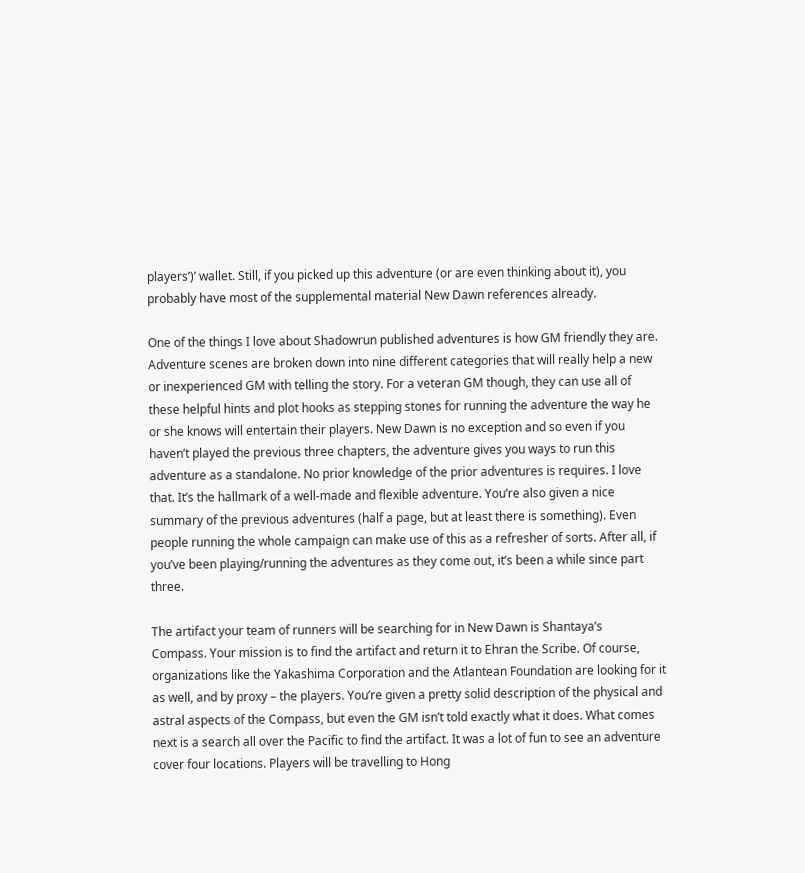players’)’ wallet. Still, if you picked up this adventure (or are even thinking about it), you probably have most of the supplemental material New Dawn references already.

One of the things I love about Shadowrun published adventures is how GM friendly they are. Adventure scenes are broken down into nine different categories that will really help a new or inexperienced GM with telling the story. For a veteran GM though, they can use all of these helpful hints and plot hooks as stepping stones for running the adventure the way he or she knows will entertain their players. New Dawn is no exception and so even if you haven’t played the previous three chapters, the adventure gives you ways to run this adventure as a standalone. No prior knowledge of the prior adventures is requires. I love that. It’s the hallmark of a well-made and flexible adventure. You’re also given a nice summary of the previous adventures (half a page, but at least there is something). Even people running the whole campaign can make use of this as a refresher of sorts. After all, if you’ve been playing/running the adventures as they come out, it’s been a while since part three.

The artifact your team of runners will be searching for in New Dawn is Shantaya’s
Compass. Your mission is to find the artifact and return it to Ehran the Scribe. Of course, organizations like the Yakashima Corporation and the Atlantean Foundation are looking for it as well, and by proxy – the players. You’re given a pretty solid description of the physical and astral aspects of the Compass, but even the GM isn’t told exactly what it does. What comes next is a search all over the Pacific to find the artifact. It was a lot of fun to see an adventure cover four locations. Players will be travelling to Hong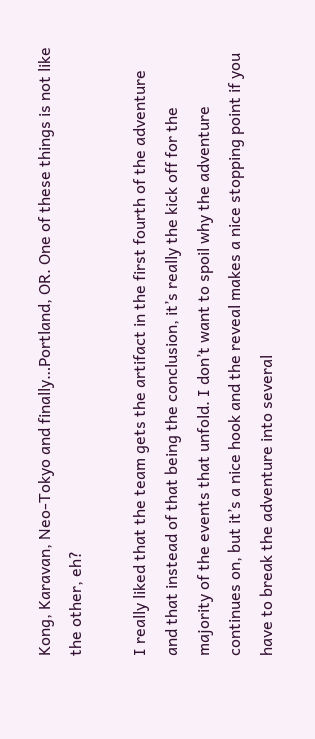Kong, Karavan, Neo-Tokyo and finally…Portland, OR. One of these things is not like the other, eh?

I really liked that the team gets the artifact in the first fourth of the adventure and that instead of that being the conclusion, it’s really the kick off for the majority of the events that unfold. I don’t want to spoil why the adventure continues on, but it’s a nice hook and the reveal makes a nice stopping point if you have to break the adventure into several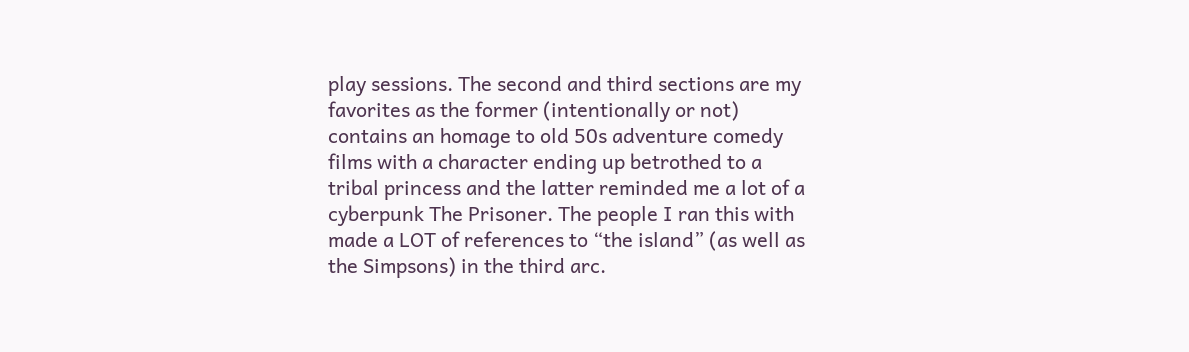play sessions. The second and third sections are my favorites as the former (intentionally or not) contains an homage to old 50s adventure comedy films with a character ending up betrothed to a tribal princess and the latter reminded me a lot of a cyberpunk The Prisoner. The people I ran this with made a LOT of references to “the island” (as well as the Simpsons) in the third arc.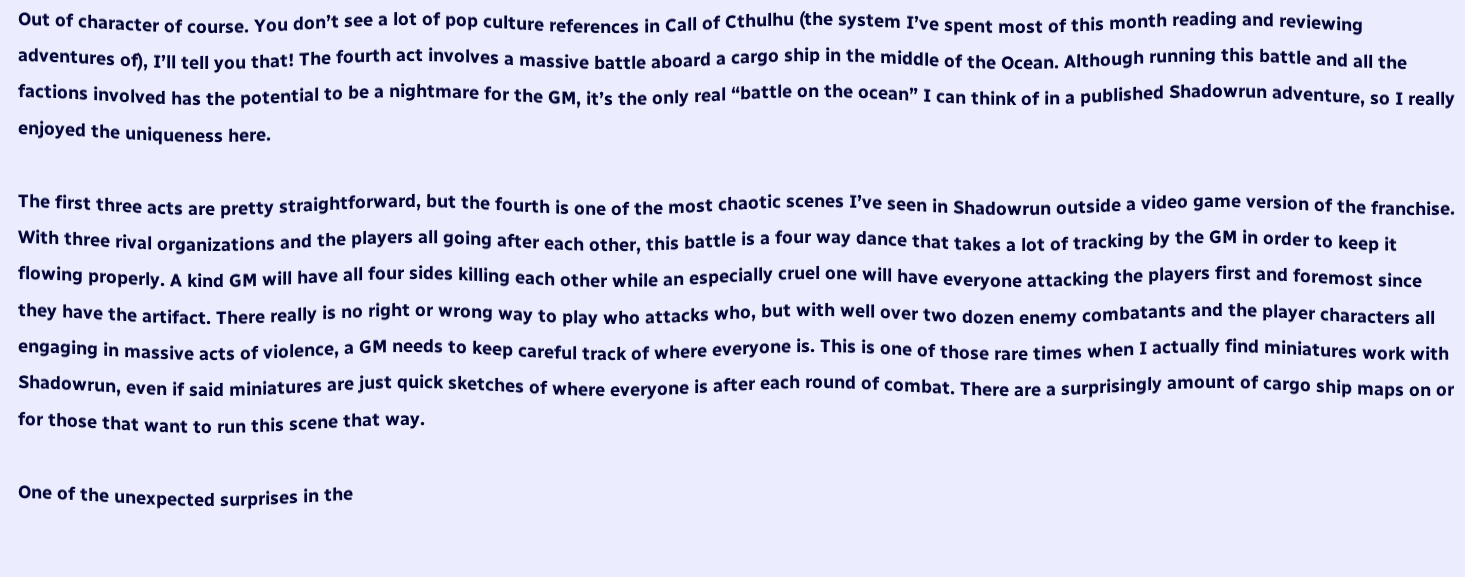Out of character of course. You don’t see a lot of pop culture references in Call of Cthulhu (the system I’ve spent most of this month reading and reviewing adventures of), I’ll tell you that! The fourth act involves a massive battle aboard a cargo ship in the middle of the Ocean. Although running this battle and all the factions involved has the potential to be a nightmare for the GM, it’s the only real “battle on the ocean” I can think of in a published Shadowrun adventure, so I really enjoyed the uniqueness here.

The first three acts are pretty straightforward, but the fourth is one of the most chaotic scenes I’ve seen in Shadowrun outside a video game version of the franchise. With three rival organizations and the players all going after each other, this battle is a four way dance that takes a lot of tracking by the GM in order to keep it flowing properly. A kind GM will have all four sides killing each other while an especially cruel one will have everyone attacking the players first and foremost since they have the artifact. There really is no right or wrong way to play who attacks who, but with well over two dozen enemy combatants and the player characters all engaging in massive acts of violence, a GM needs to keep careful track of where everyone is. This is one of those rare times when I actually find miniatures work with Shadowrun, even if said miniatures are just quick sketches of where everyone is after each round of combat. There are a surprisingly amount of cargo ship maps on or for those that want to run this scene that way.

One of the unexpected surprises in the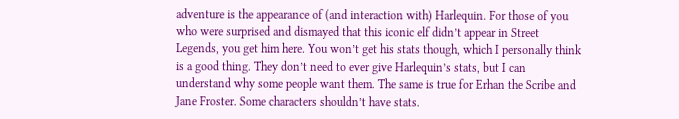adventure is the appearance of (and interaction with) Harlequin. For those of you who were surprised and dismayed that this iconic elf didn’t appear in Street Legends, you get him here. You won’t get his stats though, which I personally think is a good thing. They don’t need to ever give Harlequin’s stats, but I can understand why some people want them. The same is true for Erhan the Scribe and Jane Froster. Some characters shouldn’t have stats.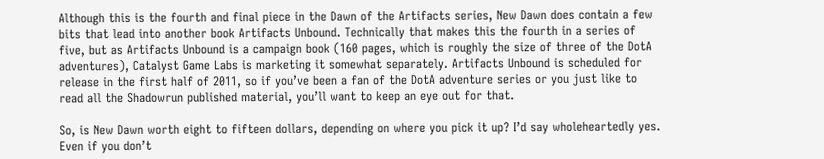Although this is the fourth and final piece in the Dawn of the Artifacts series, New Dawn does contain a few bits that lead into another book Artifacts Unbound. Technically that makes this the fourth in a series of five, but as Artifacts Unbound is a campaign book (160 pages, which is roughly the size of three of the DotA adventures), Catalyst Game Labs is marketing it somewhat separately. Artifacts Unbound is scheduled for release in the first half of 2011, so if you’ve been a fan of the DotA adventure series or you just like to read all the Shadowrun published material, you’ll want to keep an eye out for that.

So, is New Dawn worth eight to fifteen dollars, depending on where you pick it up? I’d say wholeheartedly yes. Even if you don’t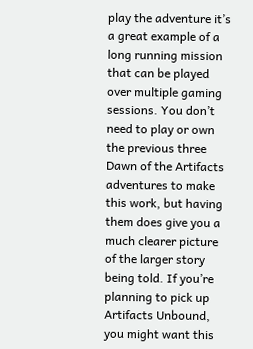play the adventure it’s a great example of a long running mission that can be played over multiple gaming sessions. You don’t need to play or own the previous three Dawn of the Artifacts adventures to make this work, but having them does give you a much clearer picture of the larger story being told. If you’re planning to pick up Artifacts Unbound, you might want this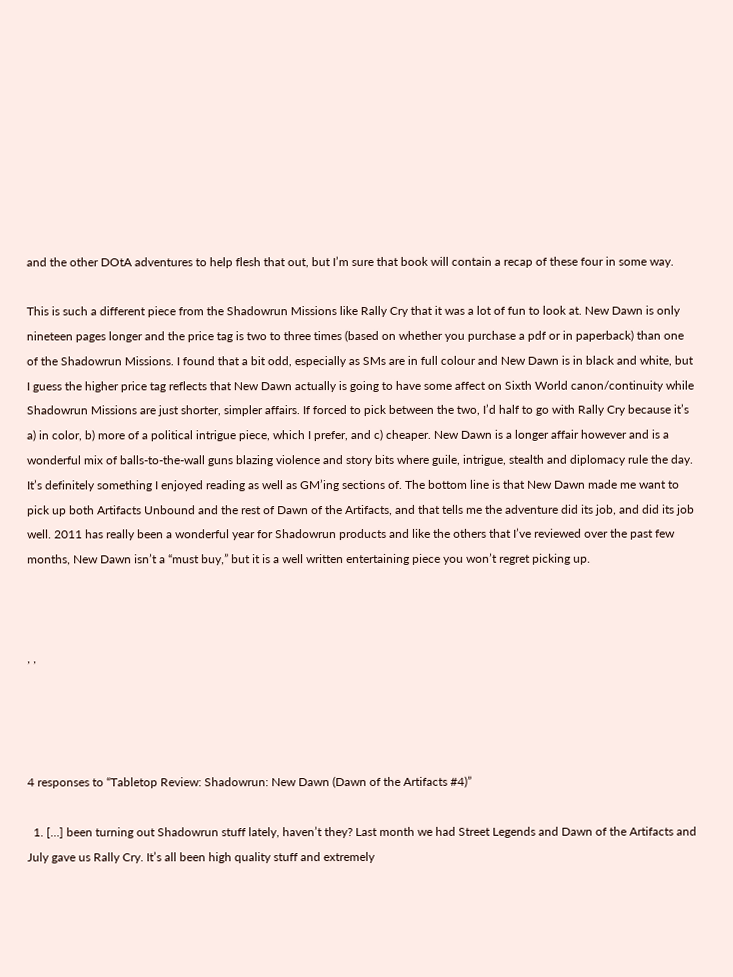and the other DOtA adventures to help flesh that out, but I’m sure that book will contain a recap of these four in some way.

This is such a different piece from the Shadowrun Missions like Rally Cry that it was a lot of fun to look at. New Dawn is only nineteen pages longer and the price tag is two to three times (based on whether you purchase a pdf or in paperback) than one of the Shadowrun Missions. I found that a bit odd, especially as SMs are in full colour and New Dawn is in black and white, but I guess the higher price tag reflects that New Dawn actually is going to have some affect on Sixth World canon/continuity while Shadowrun Missions are just shorter, simpler affairs. If forced to pick between the two, I’d half to go with Rally Cry because it’s a) in color, b) more of a political intrigue piece, which I prefer, and c) cheaper. New Dawn is a longer affair however and is a wonderful mix of balls-to-the-wall guns blazing violence and story bits where guile, intrigue, stealth and diplomacy rule the day. It’s definitely something I enjoyed reading as well as GM’ing sections of. The bottom line is that New Dawn made me want to pick up both Artifacts Unbound and the rest of Dawn of the Artifacts, and that tells me the adventure did its job, and did its job well. 2011 has really been a wonderful year for Shadowrun products and like the others that I’ve reviewed over the past few months, New Dawn isn’t a “must buy,” but it is a well written entertaining piece you won’t regret picking up.



, ,




4 responses to “Tabletop Review: Shadowrun: New Dawn (Dawn of the Artifacts #4)”

  1. […] been turning out Shadowrun stuff lately, haven’t they? Last month we had Street Legends and Dawn of the Artifacts and July gave us Rally Cry. It’s all been high quality stuff and extremely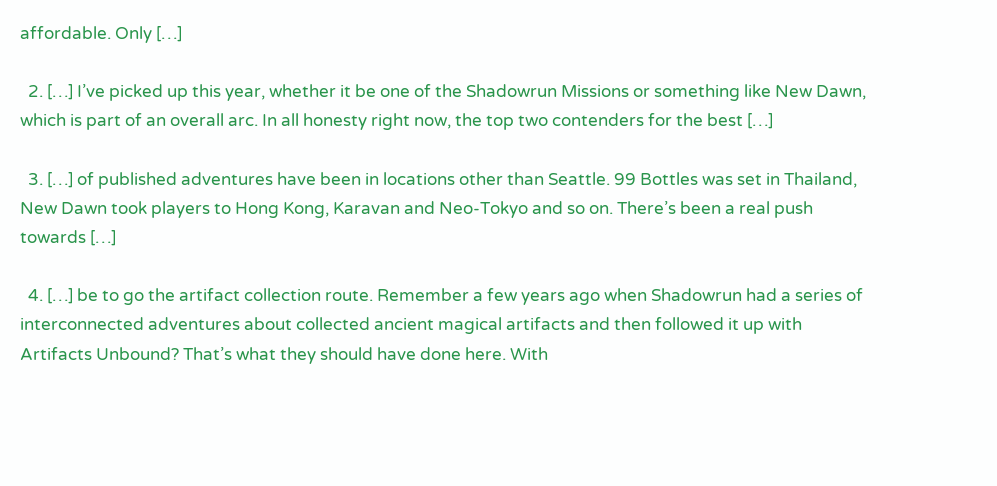affordable. Only […]

  2. […] I’ve picked up this year, whether it be one of the Shadowrun Missions or something like New Dawn, which is part of an overall arc. In all honesty right now, the top two contenders for the best […]

  3. […] of published adventures have been in locations other than Seattle. 99 Bottles was set in Thailand, New Dawn took players to Hong Kong, Karavan and Neo-Tokyo and so on. There’s been a real push towards […]

  4. […] be to go the artifact collection route. Remember a few years ago when Shadowrun had a series of interconnected adventures about collected ancient magical artifacts and then followed it up with Artifacts Unbound? That’s what they should have done here. With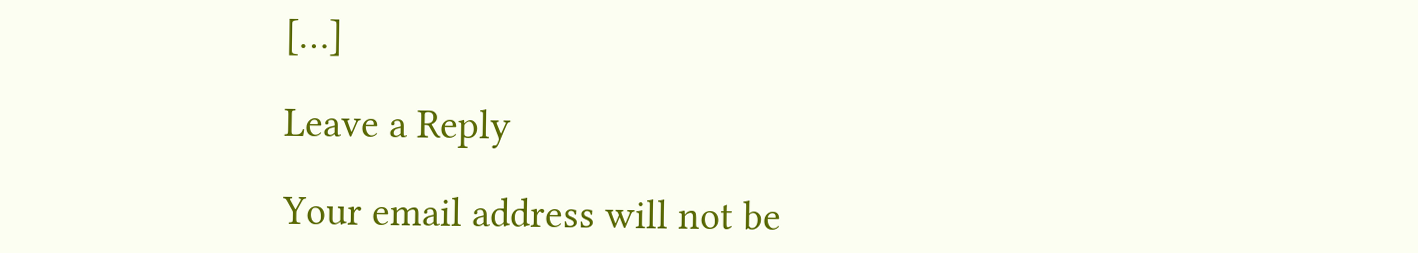[…]

Leave a Reply

Your email address will not be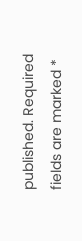published. Required fields are marked *